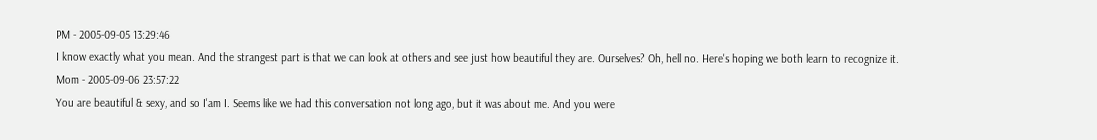PM - 2005-09-05 13:29:46
I know exactly what you mean. And the strangest part is that we can look at others and see just how beautiful they are. Ourselves? Oh, hell no. Here's hoping we both learn to recognize it.
Mom - 2005-09-06 23:57:22
You are beautiful & sexy, and so I'am I. Seems like we had this conversation not long ago, but it was about me. And you were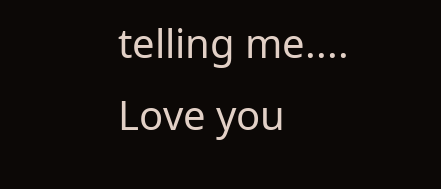telling me.... Love you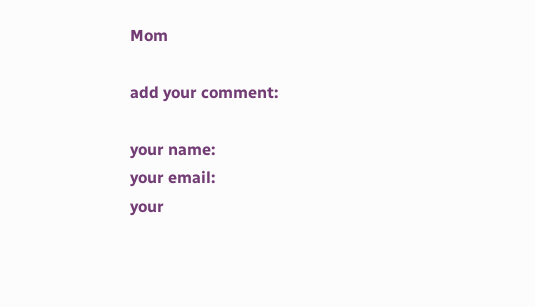Mom

add your comment:

your name:
your email:
your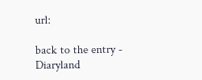url:

back to the entry - Diaryland